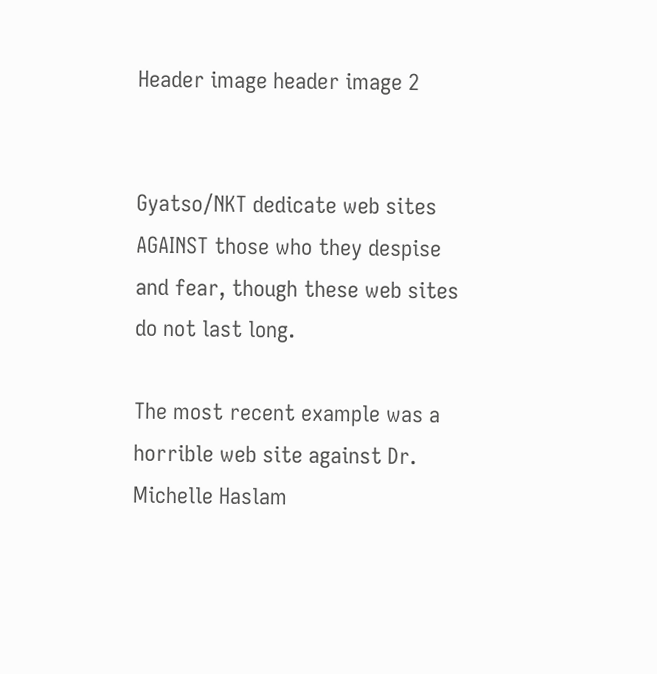Header image header image 2


Gyatso/NKT dedicate web sites AGAINST those who they despise and fear, though these web sites do not last long.

The most recent example was a horrible web site against Dr. Michelle Haslam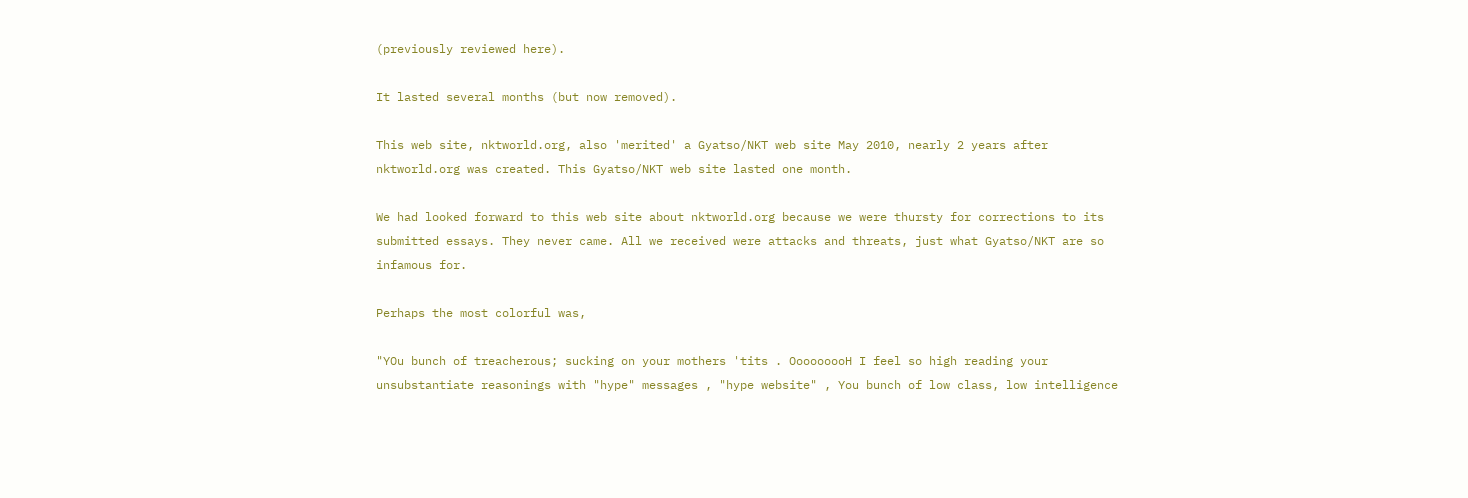(previously reviewed here).

It lasted several months (but now removed).

This web site, nktworld.org, also 'merited' a Gyatso/NKT web site May 2010, nearly 2 years after nktworld.org was created. This Gyatso/NKT web site lasted one month.

We had looked forward to this web site about nktworld.org because we were thursty for corrections to its submitted essays. They never came. All we received were attacks and threats, just what Gyatso/NKT are so infamous for.

Perhaps the most colorful was,

"YOu bunch of treacherous; sucking on your mothers 'tits . OoooooooH I feel so high reading your unsubstantiate reasonings with "hype" messages , "hype website" , You bunch of low class, low intelligence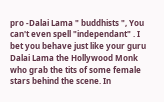pro -Dalai Lama " buddhists ", You can't even spell "independant" . I bet you behave just like your guru Dalai Lama the Hollywood Monk who grab the tits of some female stars behind the scene. In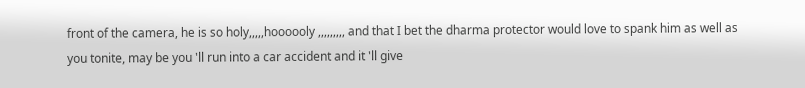front of the camera, he is so holy,,,,,hoooooly ,,,,,,,,, and that I bet the dharma protector would love to spank him as well as you tonite, may be you 'll run into a car accident and it 'll give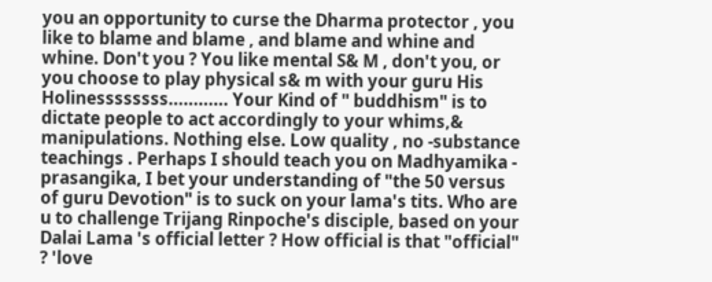you an opportunity to curse the Dharma protector , you like to blame and blame , and blame and whine and whine. Don't you ? You like mental S& M , don't you, or you choose to play physical s& m with your guru His Holinessssssss............ Your Kind of " buddhism" is to dictate people to act accordingly to your whims,& manipulations. Nothing else. Low quality , no -substance teachings . Perhaps I should teach you on Madhyamika - prasangika, I bet your understanding of "the 50 versus of guru Devotion" is to suck on your lama's tits. Who are u to challenge Trijang Rinpoche's disciple, based on your Dalai Lama 's official letter ? How official is that "official" ? 'love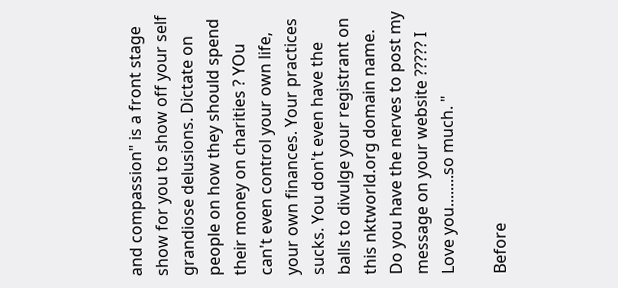and compassion" is a front stage show for you to show off your self grandiose delusions. Dictate on people on how they should spend their money on charities ? YOu can't even control your own life, your own finances. Your practices sucks. You don't even have the balls to divulge your registrant on this nktworld.org domain name. Do you have the nerves to post my message on your website ????? I Love you........so much. "

Before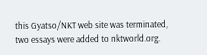this Gyatso/NKT web site was terminated, two essays were added to nktworld.org.